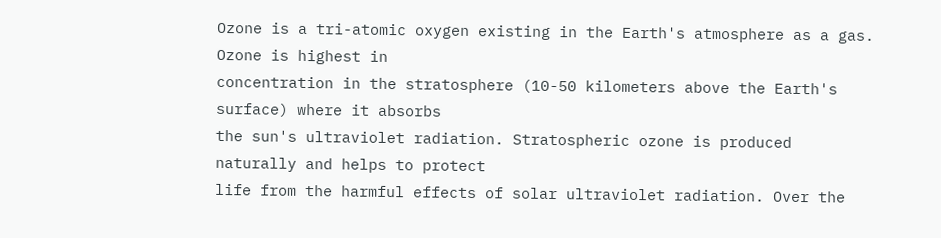Ozone is a tri-atomic oxygen existing in the Earth's atmosphere as a gas. Ozone is highest in
concentration in the stratosphere (10-50 kilometers above the Earth's surface) where it absorbs
the sun's ultraviolet radiation. Stratospheric ozone is produced naturally and helps to protect
life from the harmful effects of solar ultraviolet radiation. Over the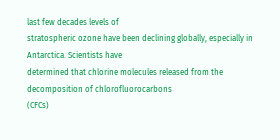last few decades levels of
stratospheric ozone have been declining globally, especially in Antarctica. Scientists have
determined that chlorine molecules released from the decomposition of chlorofluorocarbons
(CFCs)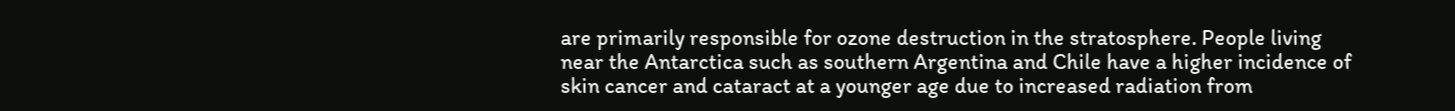are primarily responsible for ozone destruction in the stratosphere. People living
near the Antarctica such as southern Argentina and Chile have a higher incidence of
skin cancer and cataract at a younger age due to increased radiation from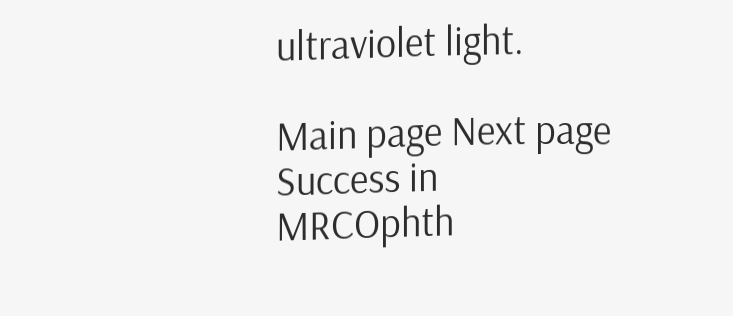ultraviolet light.

Main page Next page Success in MRCOphth